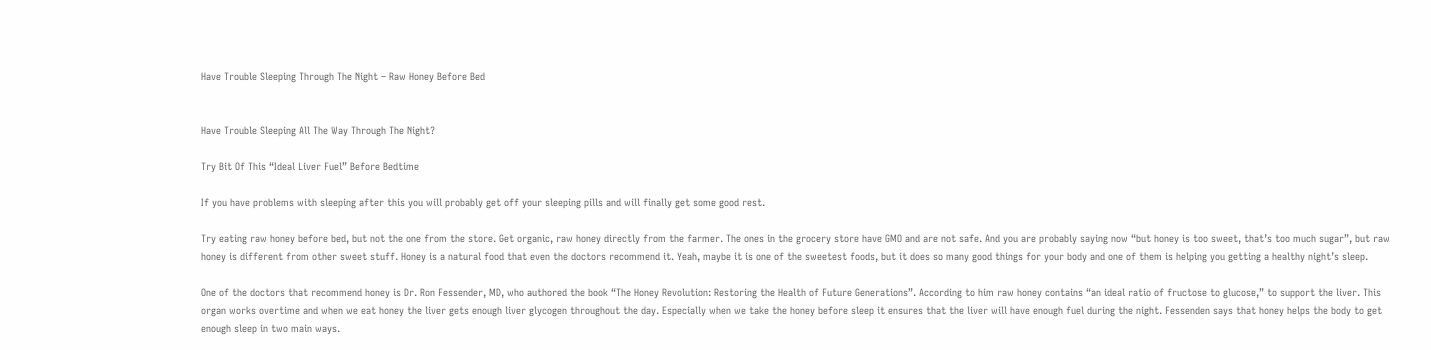Have Trouble Sleeping Through The Night – Raw Honey Before Bed


Have Trouble Sleeping All The Way Through The Night?

Try Bit Of This “Ideal Liver Fuel” Before Bedtime

If you have problems with sleeping after this you will probably get off your sleeping pills and will finally get some good rest.

Try eating raw honey before bed, but not the one from the store. Get organic, raw honey directly from the farmer. The ones in the grocery store have GMO and are not safe. And you are probably saying now “but honey is too sweet, that’s too much sugar”, but raw honey is different from other sweet stuff. Honey is a natural food that even the doctors recommend it. Yeah, maybe it is one of the sweetest foods, but it does so many good things for your body and one of them is helping you getting a healthy night’s sleep.

One of the doctors that recommend honey is Dr. Ron Fessender, MD, who authored the book “The Honey Revolution: Restoring the Health of Future Generations”. According to him raw honey contains “an ideal ratio of fructose to glucose,” to support the liver. This organ works overtime and when we eat honey the liver gets enough liver glycogen throughout the day. Especially when we take the honey before sleep it ensures that the liver will have enough fuel during the night. Fessenden says that honey helps the body to get enough sleep in two main ways.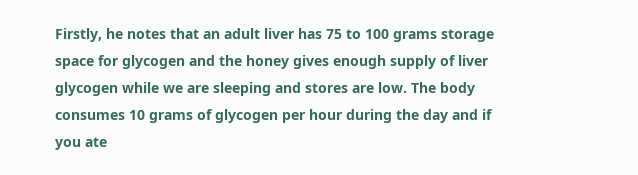Firstly, he notes that an adult liver has 75 to 100 grams storage space for glycogen and the honey gives enough supply of liver glycogen while we are sleeping and stores are low. The body consumes 10 grams of glycogen per hour during the day and if you ate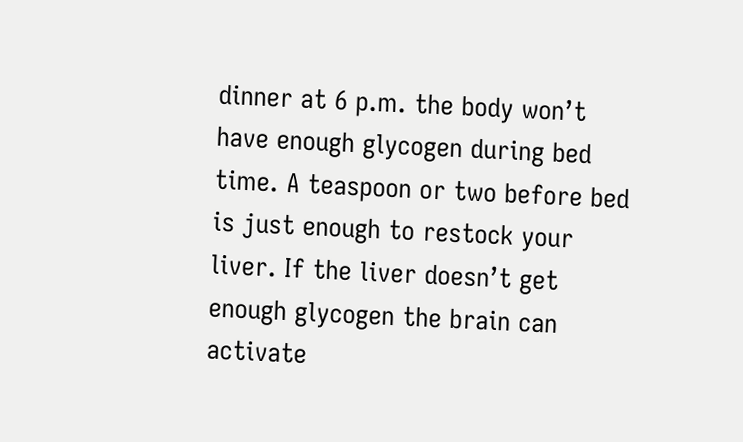dinner at 6 p.m. the body won’t have enough glycogen during bed time. A teaspoon or two before bed is just enough to restock your liver. If the liver doesn’t get enough glycogen the brain can activate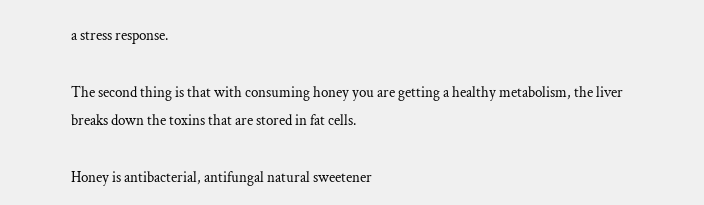a stress response.

The second thing is that with consuming honey you are getting a healthy metabolism, the liver breaks down the toxins that are stored in fat cells.

Honey is antibacterial, antifungal natural sweetener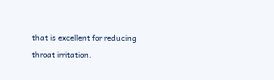that is excellent for reducing throat irritation.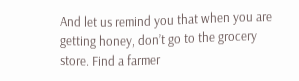And let us remind you that when you are getting honey, don’t go to the grocery store. Find a farmer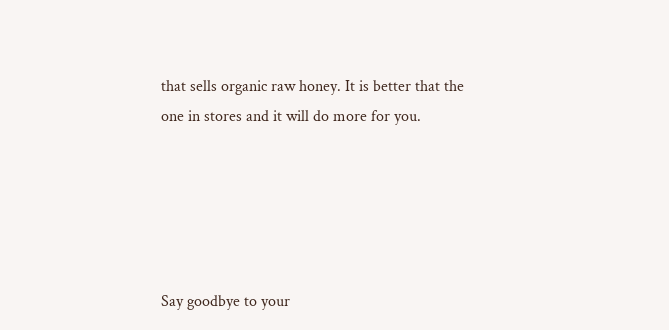that sells organic raw honey. It is better that the one in stores and it will do more for you.





Say goodbye to your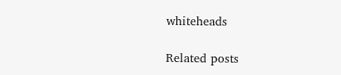whiteheads

Related posts